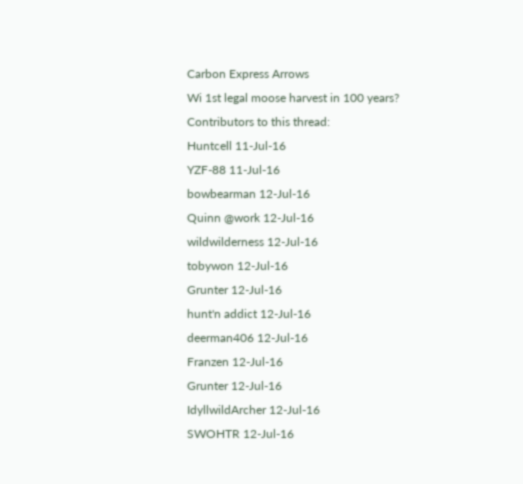Carbon Express Arrows
Wi 1st legal moose harvest in 100 years?
Contributors to this thread:
Huntcell 11-Jul-16
YZF-88 11-Jul-16
bowbearman 12-Jul-16
Quinn @work 12-Jul-16
wildwilderness 12-Jul-16
tobywon 12-Jul-16
Grunter 12-Jul-16
hunt'n addict 12-Jul-16
deerman406 12-Jul-16
Franzen 12-Jul-16
Grunter 12-Jul-16
IdyllwildArcher 12-Jul-16
SWOHTR 12-Jul-16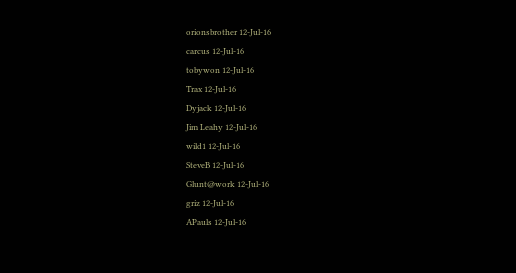orionsbrother 12-Jul-16
carcus 12-Jul-16
tobywon 12-Jul-16
Trax 12-Jul-16
Dyjack 12-Jul-16
Jim Leahy 12-Jul-16
wild1 12-Jul-16
SteveB 12-Jul-16
Glunt@work 12-Jul-16
griz 12-Jul-16
APauls 12-Jul-16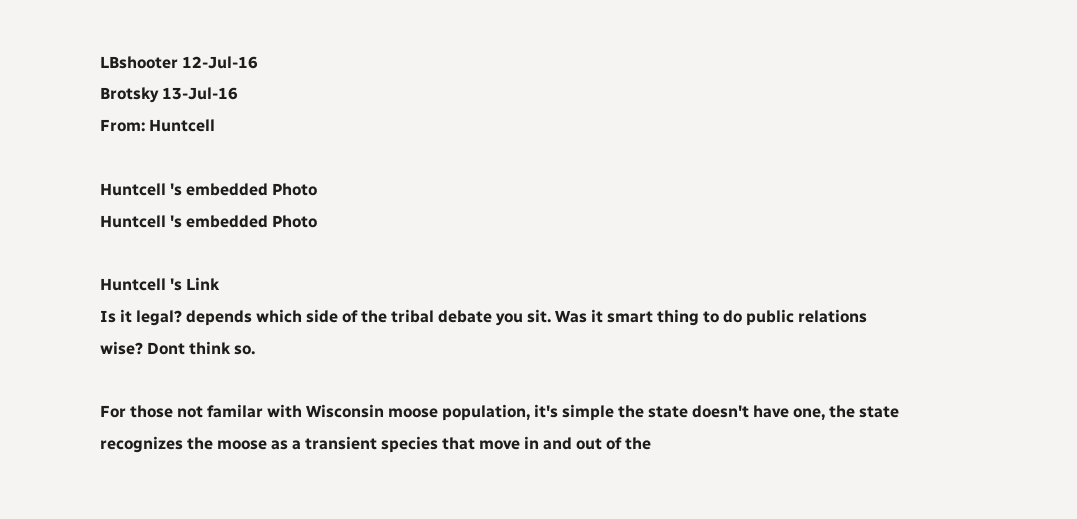LBshooter 12-Jul-16
Brotsky 13-Jul-16
From: Huntcell

Huntcell 's embedded Photo
Huntcell 's embedded Photo

Huntcell 's Link
Is it legal? depends which side of the tribal debate you sit. Was it smart thing to do public relations wise? Dont think so.

For those not familar with Wisconsin moose population, it's simple the state doesn't have one, the state recognizes the moose as a transient species that move in and out of the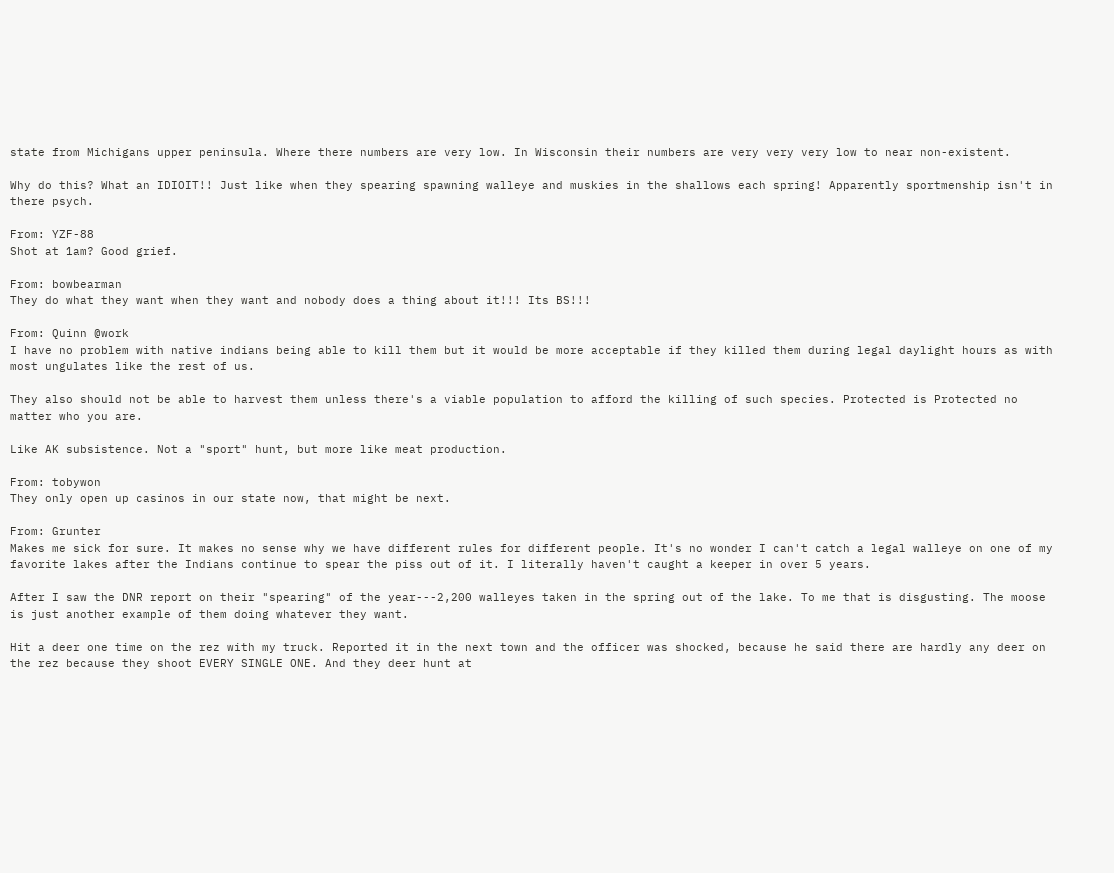state from Michigans upper peninsula. Where there numbers are very low. In Wisconsin their numbers are very very very low to near non-existent.

Why do this? What an IDIOIT!! Just like when they spearing spawning walleye and muskies in the shallows each spring! Apparently sportmenship isn't in there psych.

From: YZF-88
Shot at 1am? Good grief.

From: bowbearman
They do what they want when they want and nobody does a thing about it!!! Its BS!!!

From: Quinn @work
I have no problem with native indians being able to kill them but it would be more acceptable if they killed them during legal daylight hours as with most ungulates like the rest of us.

They also should not be able to harvest them unless there's a viable population to afford the killing of such species. Protected is Protected no matter who you are.

Like AK subsistence. Not a "sport" hunt, but more like meat production.

From: tobywon
They only open up casinos in our state now, that might be next.

From: Grunter
Makes me sick for sure. It makes no sense why we have different rules for different people. It's no wonder I can't catch a legal walleye on one of my favorite lakes after the Indians continue to spear the piss out of it. I literally haven't caught a keeper in over 5 years.

After I saw the DNR report on their "spearing" of the year---2,200 walleyes taken in the spring out of the lake. To me that is disgusting. The moose is just another example of them doing whatever they want.

Hit a deer one time on the rez with my truck. Reported it in the next town and the officer was shocked, because he said there are hardly any deer on the rez because they shoot EVERY SINGLE ONE. And they deer hunt at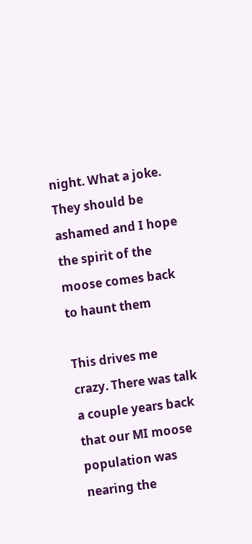night. What a joke. They should be ashamed and I hope the spirit of the moose comes back to haunt them

This drives me crazy. There was talk a couple years back that our MI moose population was nearing the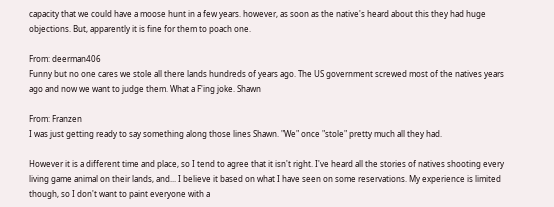capacity that we could have a moose hunt in a few years. however, as soon as the native's heard about this they had huge objections. But, apparently it is fine for them to poach one.

From: deerman406
Funny but no one cares we stole all there lands hundreds of years ago. The US government screwed most of the natives years ago and now we want to judge them. What a F'ing joke. Shawn

From: Franzen
I was just getting ready to say something along those lines Shawn. "We" once "stole" pretty much all they had.

However it is a different time and place, so I tend to agree that it isn't right. I've heard all the stories of natives shooting every living game animal on their lands, and... I believe it based on what I have seen on some reservations. My experience is limited though, so I don't want to paint everyone with a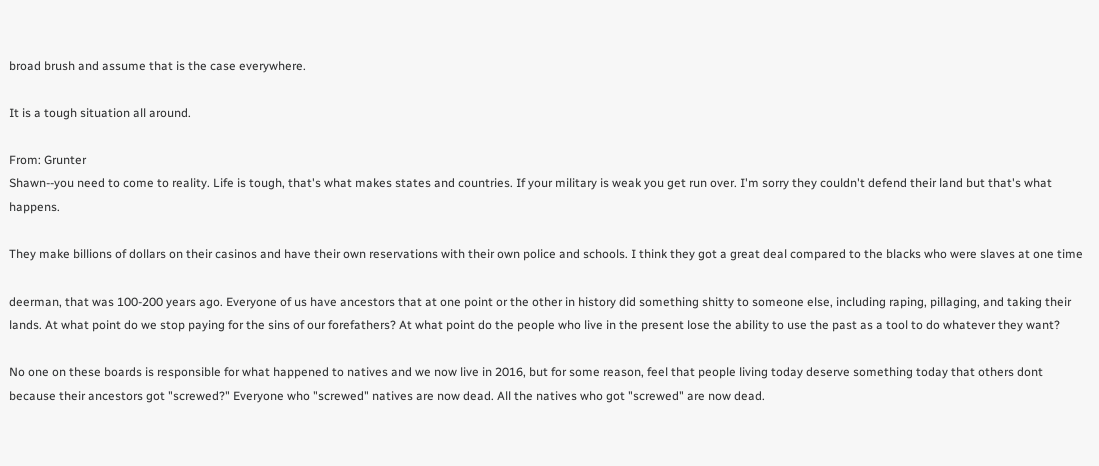broad brush and assume that is the case everywhere.

It is a tough situation all around.

From: Grunter
Shawn--you need to come to reality. Life is tough, that's what makes states and countries. If your military is weak you get run over. I'm sorry they couldn't defend their land but that's what happens.

They make billions of dollars on their casinos and have their own reservations with their own police and schools. I think they got a great deal compared to the blacks who were slaves at one time

deerman, that was 100-200 years ago. Everyone of us have ancestors that at one point or the other in history did something shitty to someone else, including raping, pillaging, and taking their lands. At what point do we stop paying for the sins of our forefathers? At what point do the people who live in the present lose the ability to use the past as a tool to do whatever they want?

No one on these boards is responsible for what happened to natives and we now live in 2016, but for some reason, feel that people living today deserve something today that others dont because their ancestors got "screwed?" Everyone who "screwed" natives are now dead. All the natives who got "screwed" are now dead.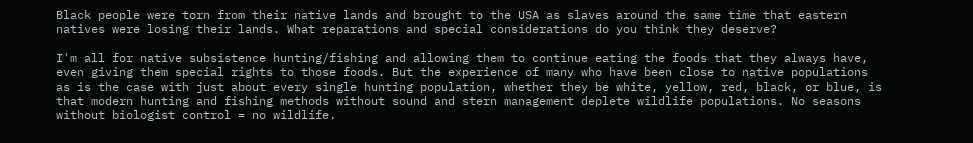Black people were torn from their native lands and brought to the USA as slaves around the same time that eastern natives were losing their lands. What reparations and special considerations do you think they deserve?

I'm all for native subsistence hunting/fishing and allowing them to continue eating the foods that they always have, even giving them special rights to those foods. But the experience of many who have been close to native populations as is the case with just about every single hunting population, whether they be white, yellow, red, black, or blue, is that modern hunting and fishing methods without sound and stern management deplete wildlife populations. No seasons without biologist control = no wildlife.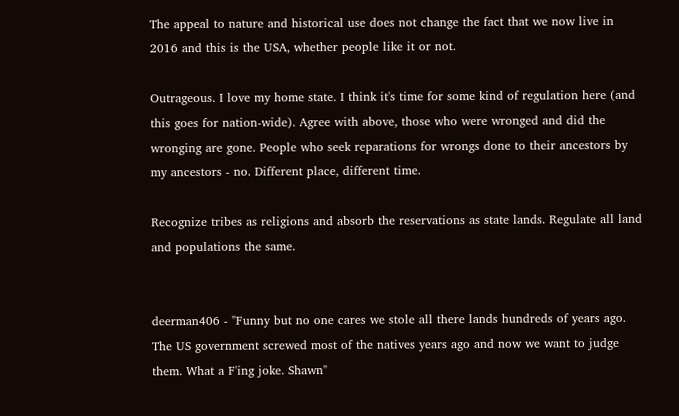The appeal to nature and historical use does not change the fact that we now live in 2016 and this is the USA, whether people like it or not.

Outrageous. I love my home state. I think it's time for some kind of regulation here (and this goes for nation-wide). Agree with above, those who were wronged and did the wronging are gone. People who seek reparations for wrongs done to their ancestors by my ancestors - no. Different place, different time.

Recognize tribes as religions and absorb the reservations as state lands. Regulate all land and populations the same.


deerman406 - "Funny but no one cares we stole all there lands hundreds of years ago. The US government screwed most of the natives years ago and now we want to judge them. What a F'ing joke. Shawn"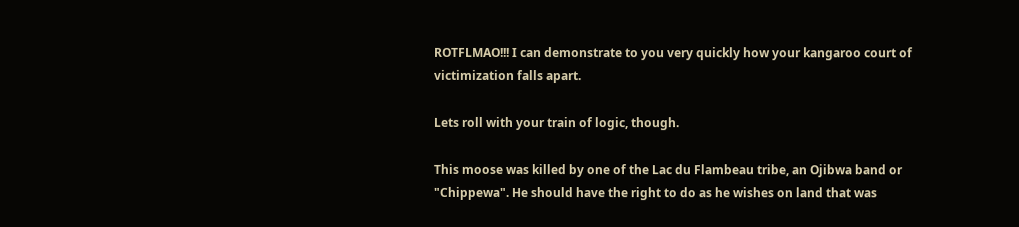ROTFLMAO!!! I can demonstrate to you very quickly how your kangaroo court of victimization falls apart.

Lets roll with your train of logic, though.

This moose was killed by one of the Lac du Flambeau tribe, an Ojibwa band or "Chippewa". He should have the right to do as he wishes on land that was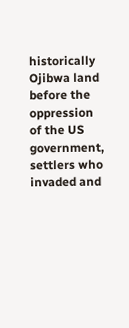historically Ojibwa land before the oppression of the US government, settlers who invaded and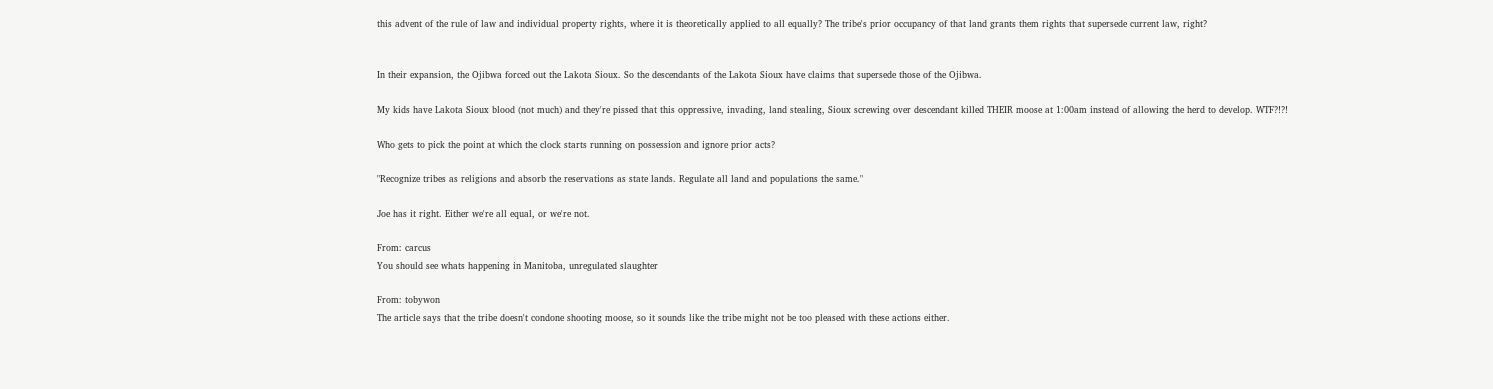this advent of the rule of law and individual property rights, where it is theoretically applied to all equally? The tribe's prior occupancy of that land grants them rights that supersede current law, right?


In their expansion, the Ojibwa forced out the Lakota Sioux. So the descendants of the Lakota Sioux have claims that supersede those of the Ojibwa.

My kids have Lakota Sioux blood (not much) and they're pissed that this oppressive, invading, land stealing, Sioux screwing over descendant killed THEIR moose at 1:00am instead of allowing the herd to develop. WTF?!?!

Who gets to pick the point at which the clock starts running on possession and ignore prior acts?

"Recognize tribes as religions and absorb the reservations as state lands. Regulate all land and populations the same."

Joe has it right. Either we're all equal, or we're not.

From: carcus
You should see whats happening in Manitoba, unregulated slaughter

From: tobywon
The article says that the tribe doesn't condone shooting moose, so it sounds like the tribe might not be too pleased with these actions either.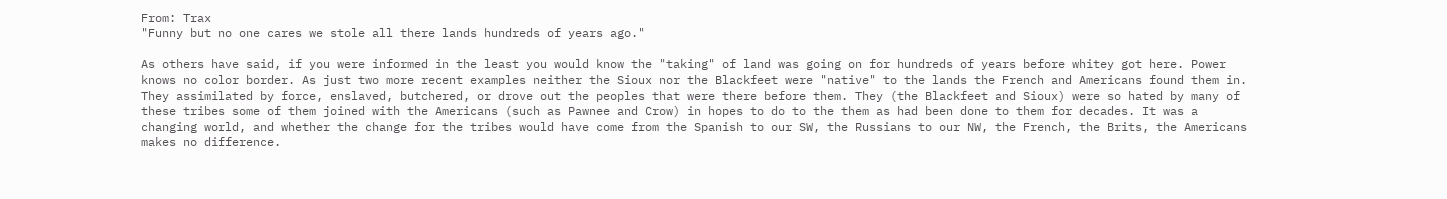From: Trax
"Funny but no one cares we stole all there lands hundreds of years ago."

As others have said, if you were informed in the least you would know the "taking" of land was going on for hundreds of years before whitey got here. Power knows no color border. As just two more recent examples neither the Sioux nor the Blackfeet were "native" to the lands the French and Americans found them in. They assimilated by force, enslaved, butchered, or drove out the peoples that were there before them. They (the Blackfeet and Sioux) were so hated by many of these tribes some of them joined with the Americans (such as Pawnee and Crow) in hopes to do to the them as had been done to them for decades. It was a changing world, and whether the change for the tribes would have come from the Spanish to our SW, the Russians to our NW, the French, the Brits, the Americans makes no difference.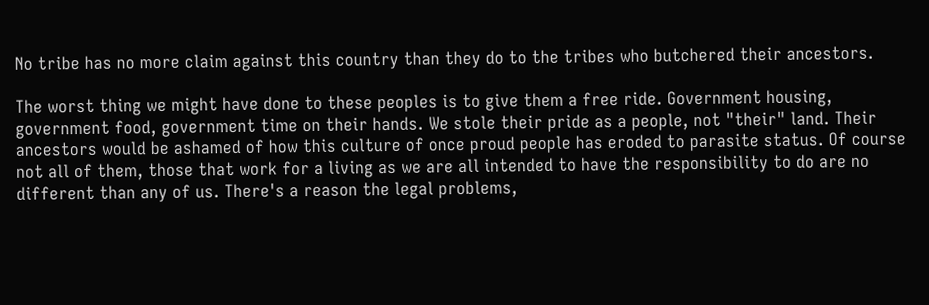No tribe has no more claim against this country than they do to the tribes who butchered their ancestors.

The worst thing we might have done to these peoples is to give them a free ride. Government housing, government food, government time on their hands. We stole their pride as a people, not "their" land. Their ancestors would be ashamed of how this culture of once proud people has eroded to parasite status. Of course not all of them, those that work for a living as we are all intended to have the responsibility to do are no different than any of us. There's a reason the legal problems,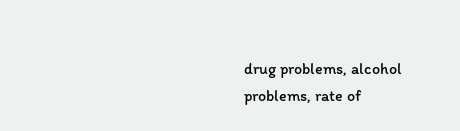drug problems, alcohol problems, rate of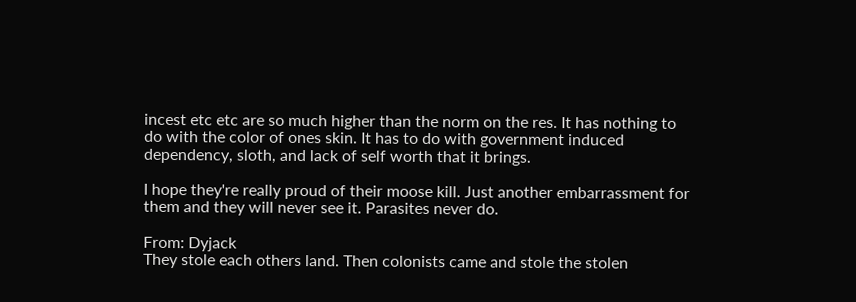incest etc etc are so much higher than the norm on the res. It has nothing to do with the color of ones skin. It has to do with government induced dependency, sloth, and lack of self worth that it brings.

I hope they're really proud of their moose kill. Just another embarrassment for them and they will never see it. Parasites never do.

From: Dyjack
They stole each others land. Then colonists came and stole the stolen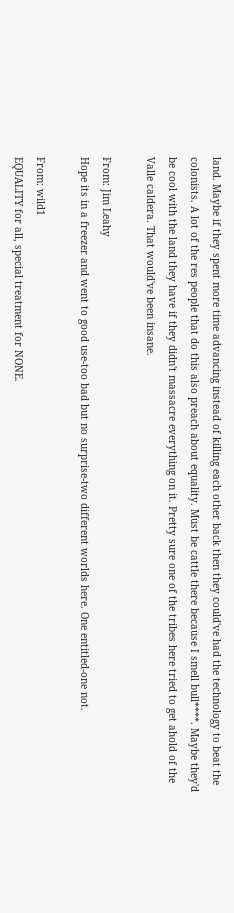land. Maybe if they spent more time advancing instead of killing each other back then they could've had the technology to beat the colonists. A lot of the res people that do this also preach about equality. Must be cattle there because I smell bull****. Maybe they'd be cool with the land they have if they didn't massacre everything on it. Pretty sure one of the tribes here tried to get ahold of the Valle caldera. That would've been insane.

From: Jim Leahy
Hope its in a freezer and went to good use-too bad but no surprise-two different worlds here. One entitled-one not.

From: wild1
EQUALITY for all, special treatment for NONE.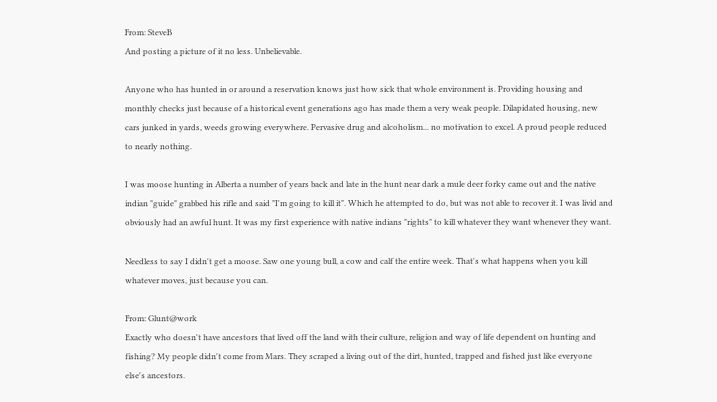From: SteveB
And posting a picture of it no less. Unbelievable.

Anyone who has hunted in or around a reservation knows just how sick that whole environment is. Providing housing and monthly checks just because of a historical event generations ago has made them a very weak people. Dilapidated housing, new cars junked in yards, weeds growing everywhere. Pervasive drug and alcoholism... no motivation to excel. A proud people reduced to nearly nothing.

I was moose hunting in Alberta a number of years back and late in the hunt near dark a mule deer forky came out and the native indian "guide" grabbed his rifle and said "I'm going to kill it". Which he attempted to do, but was not able to recover it. I was livid and obviously had an awful hunt. It was my first experience with native indians "rights" to kill whatever they want whenever they want.

Needless to say I didn't get a moose. Saw one young bull, a cow and calf the entire week. That's what happens when you kill whatever moves, just because you can.

From: Glunt@work
Exactly who doesn't have ancestors that lived off the land with their culture, religion and way of life dependent on hunting and fishing? My people didn't come from Mars. They scraped a living out of the dirt, hunted, trapped and fished just like everyone else's ancestors.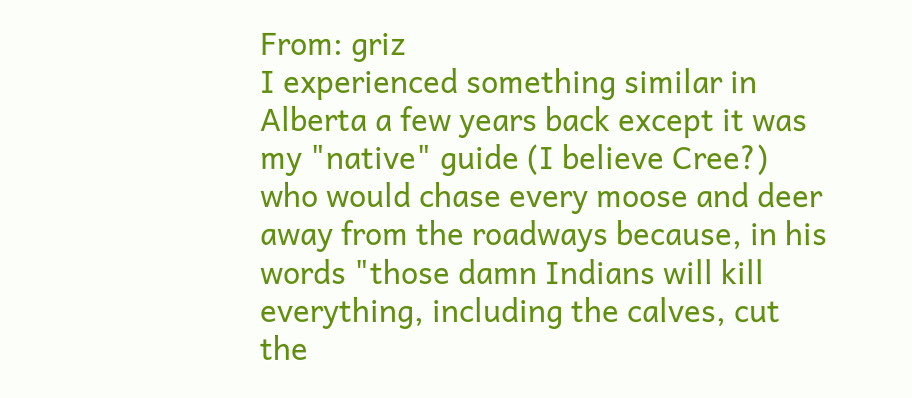From: griz
I experienced something similar in Alberta a few years back except it was my "native" guide (I believe Cree?) who would chase every moose and deer away from the roadways because, in his words "those damn Indians will kill everything, including the calves, cut the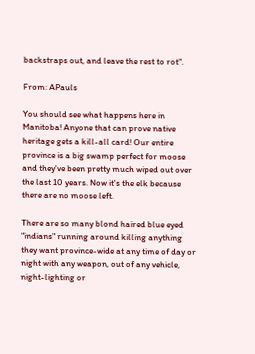backstraps out, and leave the rest to rot".

From: APauls

You should see what happens here in Manitoba! Anyone that can prove native heritage gets a kill-all card! Our entire province is a big swamp perfect for moose and they've been pretty much wiped out over the last 10 years. Now it's the elk because there are no moose left.

There are so many blond haired blue eyed "indians" running around killing anything they want province-wide at any time of day or night with any weapon, out of any vehicle, night-lighting or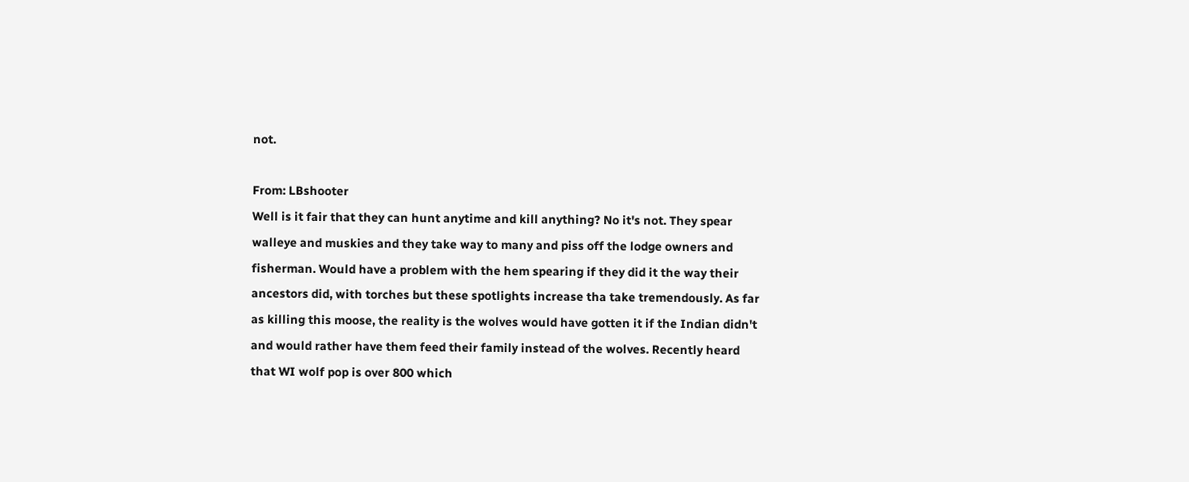not.

From: LBshooter
Well is it fair that they can hunt anytime and kill anything? No it's not. They spear walleye and muskies and they take way to many and piss off the lodge owners and fisherman. Would have a problem with the hem spearing if they did it the way their ancestors did, with torches but these spotlights increase tha take tremendously. As far as killing this moose, the reality is the wolves would have gotten it if the Indian didn't and would rather have them feed their family instead of the wolves. Recently heard that WI wolf pop is over 800 which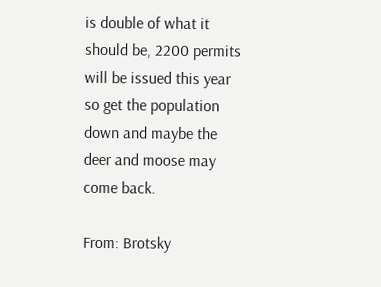is double of what it should be, 2200 permits will be issued this year so get the population down and maybe the deer and moose may come back.

From: Brotsky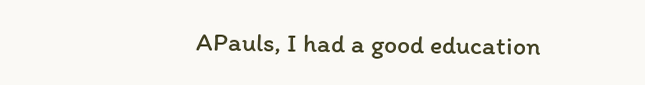APauls, I had a good education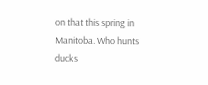on that this spring in Manitoba. Who hunts ducks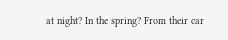at night? In the spring? From their car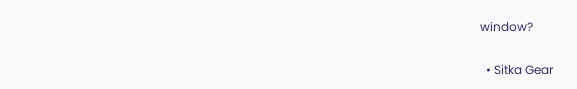window?

  • Sitka Gear